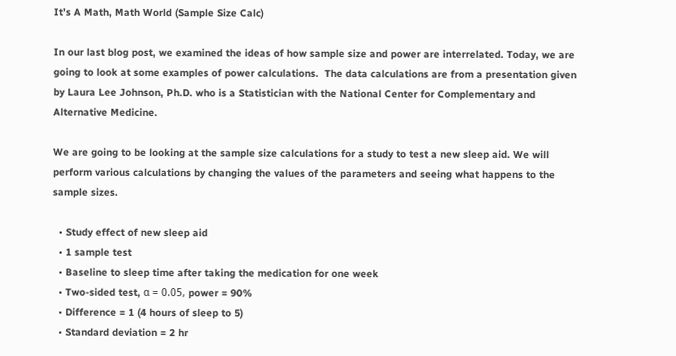It’s A Math, Math World (Sample Size Calc)

In our last blog post, we examined the ideas of how sample size and power are interrelated. Today, we are going to look at some examples of power calculations.  The data calculations are from a presentation given by Laura Lee Johnson, Ph.D. who is a Statistician with the National Center for Complementary and Alternative Medicine.

We are going to be looking at the sample size calculations for a study to test a new sleep aid. We will perform various calculations by changing the values of the parameters and seeing what happens to the sample sizes.

  • Study effect of new sleep aid
  • 1 sample test
  • Baseline to sleep time after taking the medication for one week
  • Two-sided test, α = 0.05, power = 90%
  • Difference = 1 (4 hours of sleep to 5)
  • Standard deviation = 2 hr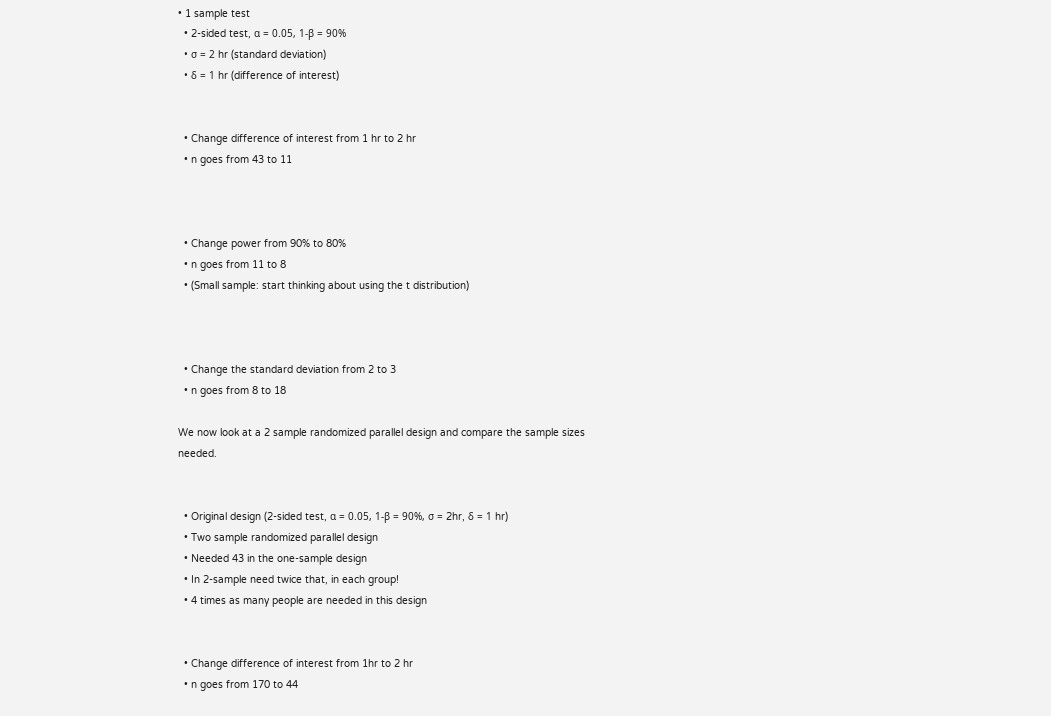• 1 sample test
  • 2-sided test, α = 0.05, 1-β = 90%
  • σ = 2 hr (standard deviation)
  • δ = 1 hr (difference of interest)


  • Change difference of interest from 1 hr to 2 hr
  • n goes from 43 to 11



  • Change power from 90% to 80%
  • n goes from 11 to 8
  • (Small sample: start thinking about using the t distribution)



  • Change the standard deviation from 2 to 3
  • n goes from 8 to 18

We now look at a 2 sample randomized parallel design and compare the sample sizes needed.


  • Original design (2-sided test, α = 0.05, 1-β = 90%, σ = 2hr, δ = 1 hr)
  • Two sample randomized parallel design
  • Needed 43 in the one-sample design
  • In 2-sample need twice that, in each group!
  • 4 times as many people are needed in this design


  • Change difference of interest from 1hr to 2 hr
  • n goes from 170 to 44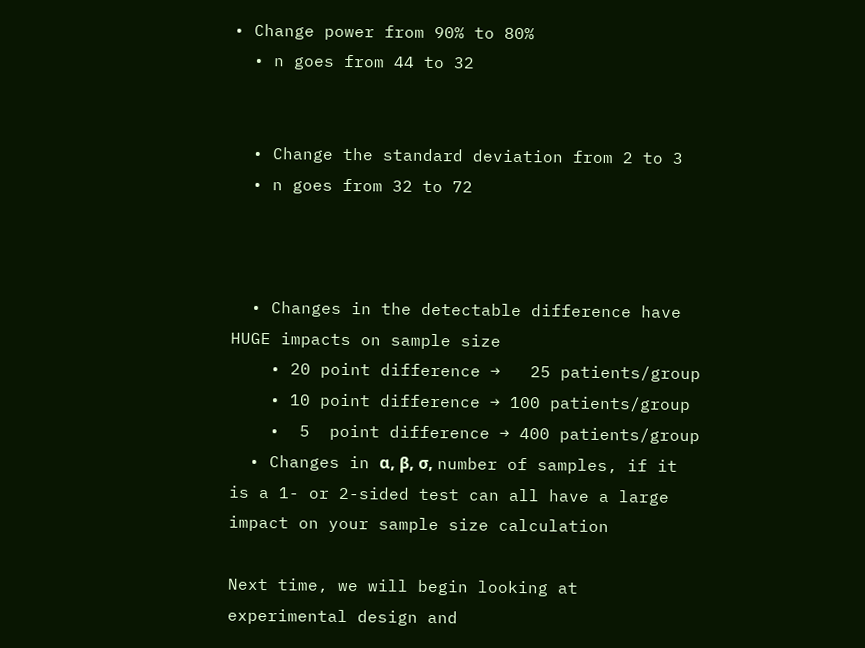• Change power from 90% to 80%
  • n goes from 44 to 32


  • Change the standard deviation from 2 to 3
  • n goes from 32 to 72



  • Changes in the detectable difference have HUGE impacts on sample size
    • 20 point difference →   25 patients/group
    • 10 point difference → 100 patients/group
    •  5  point difference → 400 patients/group
  • Changes in α, β, σ, number of samples, if it is a 1- or 2-sided test can all have a large impact on your sample size calculation

Next time, we will begin looking at experimental design and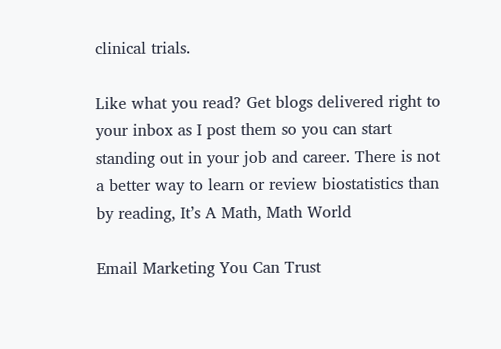clinical trials.

Like what you read? Get blogs delivered right to your inbox as I post them so you can start standing out in your job and career. There is not a better way to learn or review biostatistics than by reading, It’s A Math, Math World

Email Marketing You Can Trust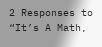2 Responses to “It’s A Math,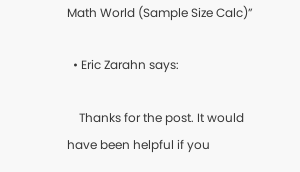Math World (Sample Size Calc)”

  • Eric Zarahn says:

    Thanks for the post. It would have been helpful if you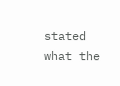stated what the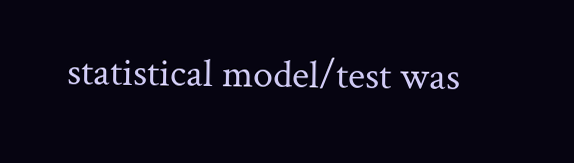statistical model/test was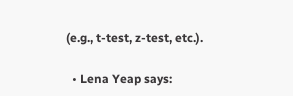(e.g., t-test, z-test, etc.).

  • Lena Yeap says: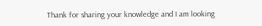Thank for sharing your knowledge and I am looking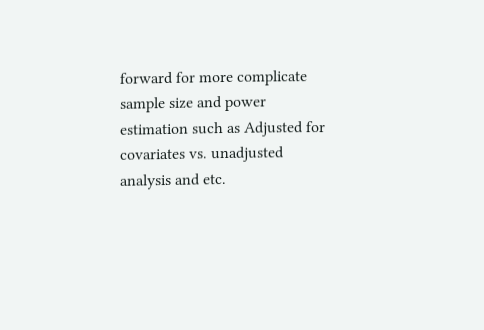forward for more complicate sample size and power estimation such as Adjusted for covariates vs. unadjusted analysis and etc.